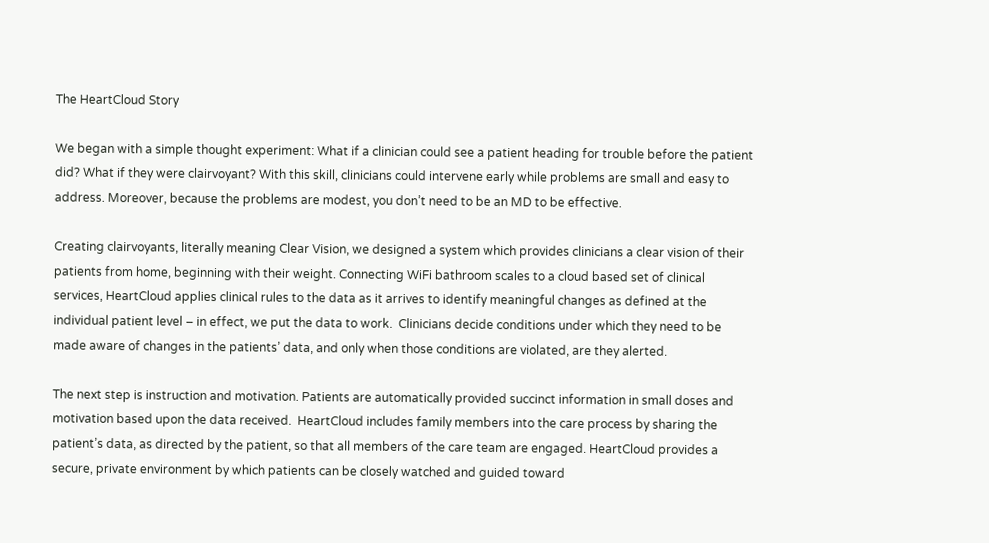The HeartCloud Story

We began with a simple thought experiment: What if a clinician could see a patient heading for trouble before the patient did? What if they were clairvoyant? With this skill, clinicians could intervene early while problems are small and easy to address. Moreover, because the problems are modest, you don’t need to be an MD to be effective.

Creating clairvoyants, literally meaning Clear Vision, we designed a system which provides clinicians a clear vision of their patients from home, beginning with their weight. Connecting WiFi bathroom scales to a cloud based set of clinical services, HeartCloud applies clinical rules to the data as it arrives to identify meaningful changes as defined at the individual patient level – in effect, we put the data to work.  Clinicians decide conditions under which they need to be made aware of changes in the patients’ data, and only when those conditions are violated, are they alerted.

The next step is instruction and motivation. Patients are automatically provided succinct information in small doses and motivation based upon the data received.  HeartCloud includes family members into the care process by sharing the patient’s data, as directed by the patient, so that all members of the care team are engaged. HeartCloud provides a secure, private environment by which patients can be closely watched and guided toward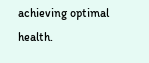achieving optimal health.